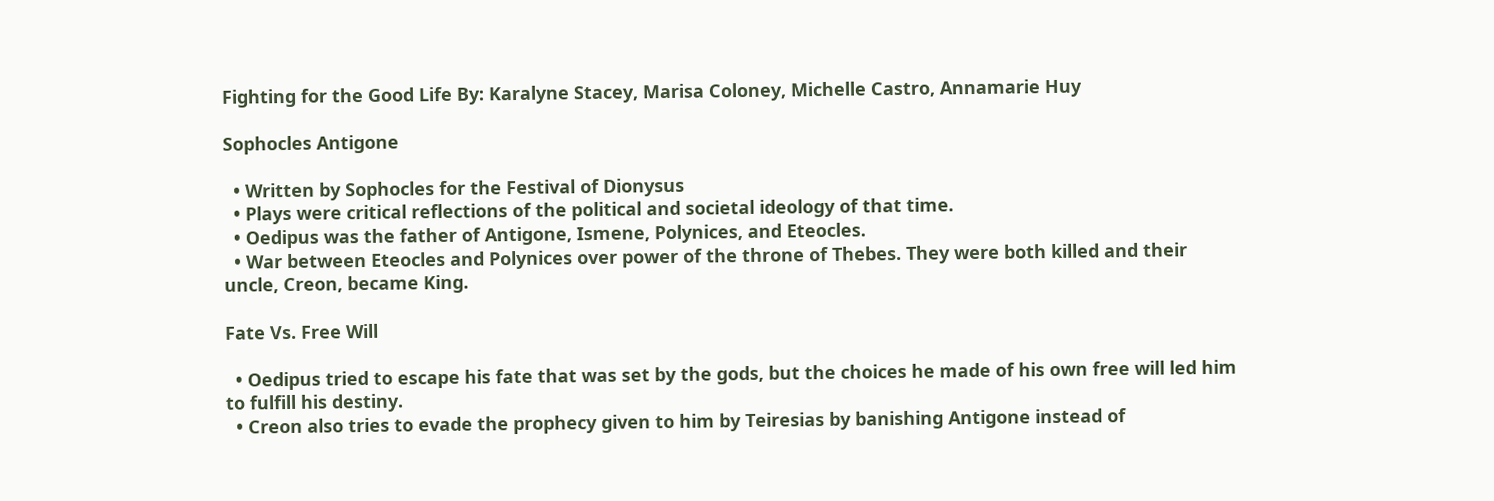Fighting for the Good Life By: Karalyne Stacey, Marisa Coloney, Michelle Castro, Annamarie Huy

Sophocles Antigone

  • Written by Sophocles for the Festival of Dionysus
  • Plays were critical reflections of the political and societal ideology of that time.
  • Oedipus was the father of Antigone, Ismene, Polynices, and Eteocles.
  • War between Eteocles and Polynices over power of the throne of Thebes. They were both killed and their uncle, Creon, became King.

Fate Vs. Free Will

  • Oedipus tried to escape his fate that was set by the gods, but the choices he made of his own free will led him to fulfill his destiny.
  • Creon also tries to evade the prophecy given to him by Teiresias by banishing Antigone instead of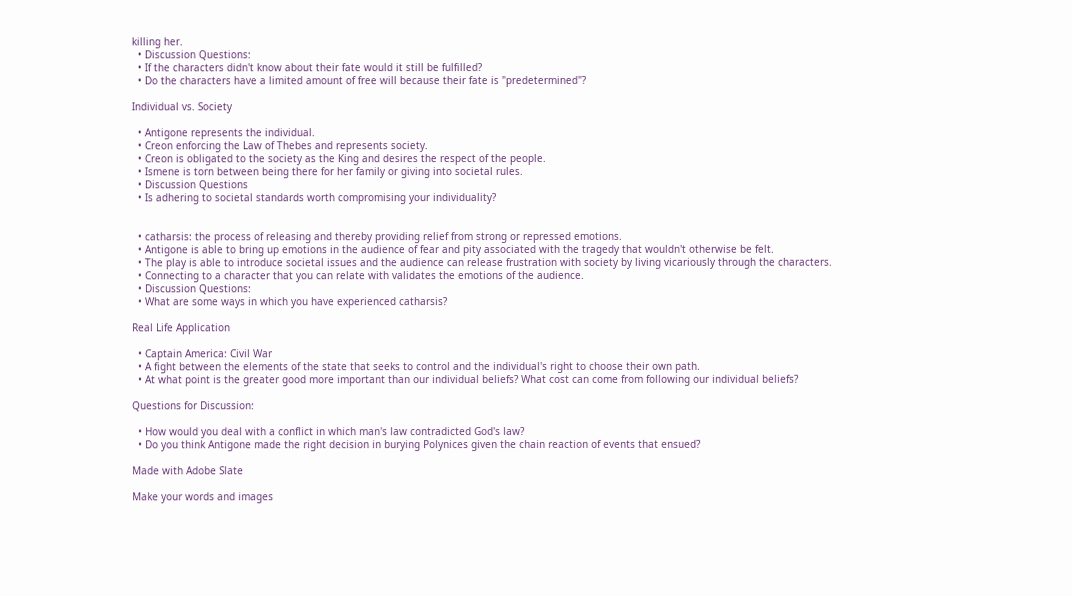killing her.
  • Discussion Questions:
  • If the characters didn't know about their fate would it still be fulfilled?
  • Do the characters have a limited amount of free will because their fate is "predetermined"?

Individual vs. Society

  • Antigone represents the individual.
  • Creon enforcing the Law of Thebes and represents society.
  • Creon is obligated to the society as the King and desires the respect of the people.
  • Ismene is torn between being there for her family or giving into societal rules.
  • Discussion Questions
  • Is adhering to societal standards worth compromising your individuality?


  • catharsis: the process of releasing and thereby providing relief from strong or repressed emotions.
  • Antigone is able to bring up emotions in the audience of fear and pity associated with the tragedy that wouldn't otherwise be felt.
  • The play is able to introduce societal issues and the audience can release frustration with society by living vicariously through the characters.
  • Connecting to a character that you can relate with validates the emotions of the audience.
  • Discussion Questions:
  • What are some ways in which you have experienced catharsis?

Real Life Application

  • Captain America: Civil War
  • A fight between the elements of the state that seeks to control and the individual's right to choose their own path.
  • At what point is the greater good more important than our individual beliefs? What cost can come from following our individual beliefs?

Questions for Discussion:

  • How would you deal with a conflict in which man's law contradicted God's law?
  • Do you think Antigone made the right decision in burying Polynices given the chain reaction of events that ensued?

Made with Adobe Slate

Make your words and images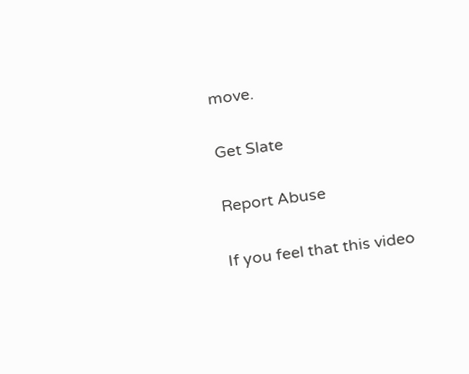move.

Get Slate

Report Abuse

If you feel that this video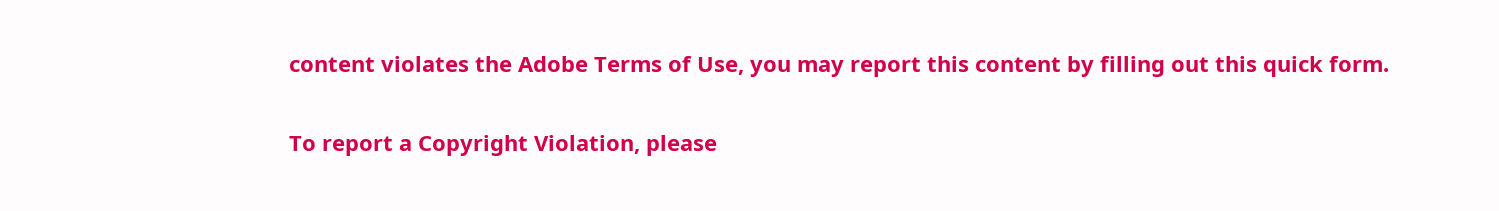content violates the Adobe Terms of Use, you may report this content by filling out this quick form.

To report a Copyright Violation, please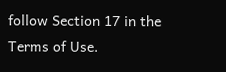follow Section 17 in the Terms of Use.